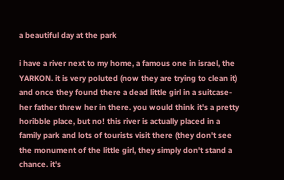a beautiful day at the park

i have a river next to my home, a famous one in israel, the YARKON. it is very poluted (now they are trying to clean it) and once they found there a dead little girl in a suitcase- her father threw her in there. you would think it's a pretty horibble place, but no! this river is actually placed in a family park and lots of tourists visit there (they don't see the monument of the little girl, they simply don't stand a chance. it's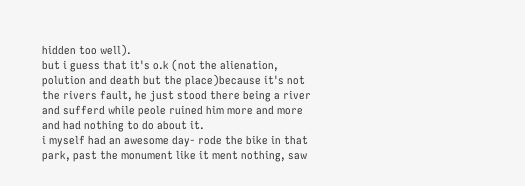hidden too well).
but i guess that it's o.k (not the alienation, polution and death but the place)because it's not the rivers fault, he just stood there being a river and sufferd while peole ruined him more and more and had nothing to do about it.
i myself had an awesome day- rode the bike in that park, past the monument like it ment nothing, saw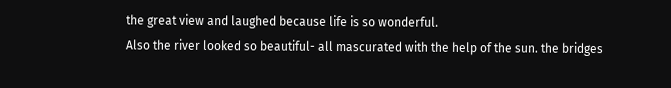the great view and laughed because life is so wonderful.
Also the river looked so beautiful- all mascurated with the help of the sun. the bridges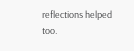reflections helped too.